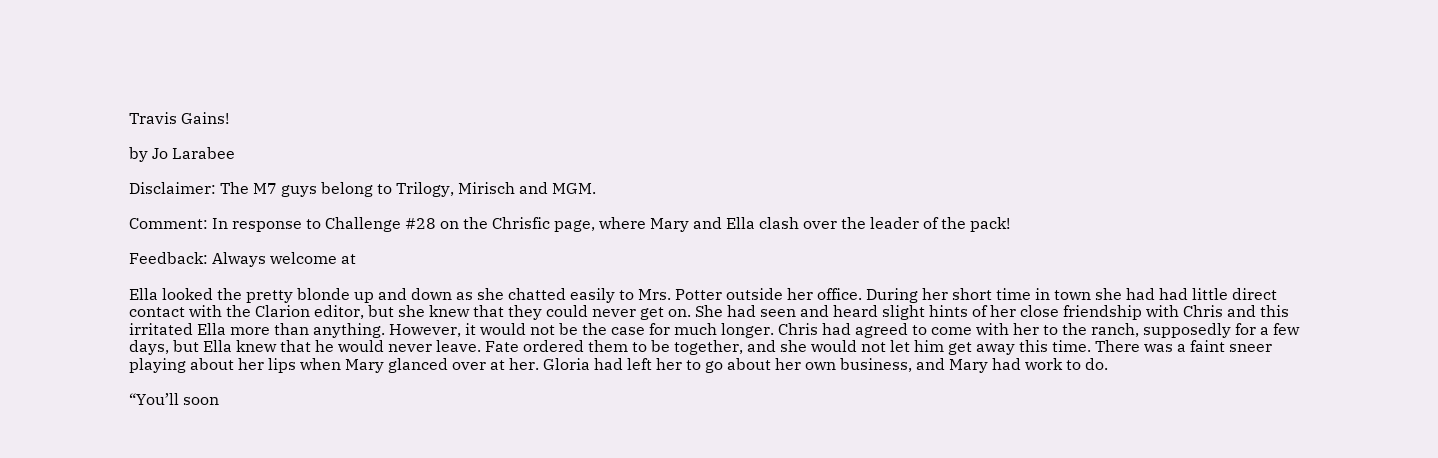Travis Gains!

by Jo Larabee

Disclaimer: The M7 guys belong to Trilogy, Mirisch and MGM.

Comment: In response to Challenge #28 on the Chrisfic page, where Mary and Ella clash over the leader of the pack!

Feedback: Always welcome at

Ella looked the pretty blonde up and down as she chatted easily to Mrs. Potter outside her office. During her short time in town she had had little direct contact with the Clarion editor, but she knew that they could never get on. She had seen and heard slight hints of her close friendship with Chris and this irritated Ella more than anything. However, it would not be the case for much longer. Chris had agreed to come with her to the ranch, supposedly for a few days, but Ella knew that he would never leave. Fate ordered them to be together, and she would not let him get away this time. There was a faint sneer playing about her lips when Mary glanced over at her. Gloria had left her to go about her own business, and Mary had work to do.

“You’ll soon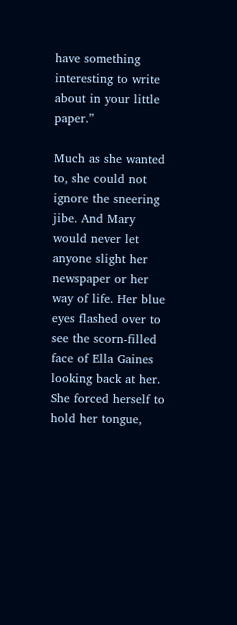have something interesting to write about in your little paper.”

Much as she wanted to, she could not ignore the sneering jibe. And Mary would never let anyone slight her newspaper or her way of life. Her blue eyes flashed over to see the scorn-filled face of Ella Gaines looking back at her. She forced herself to hold her tongue,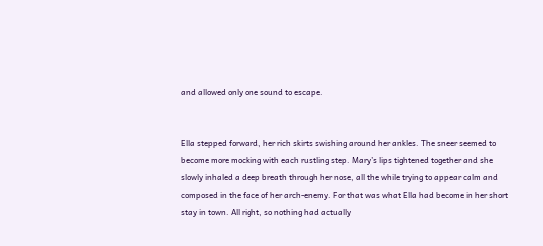and allowed only one sound to escape.


Ella stepped forward, her rich skirts swishing around her ankles. The sneer seemed to become more mocking with each rustling step. Mary’s lips tightened together and she slowly inhaled a deep breath through her nose, all the while trying to appear calm and composed in the face of her arch-enemy. For that was what Ella had become in her short stay in town. All right, so nothing had actually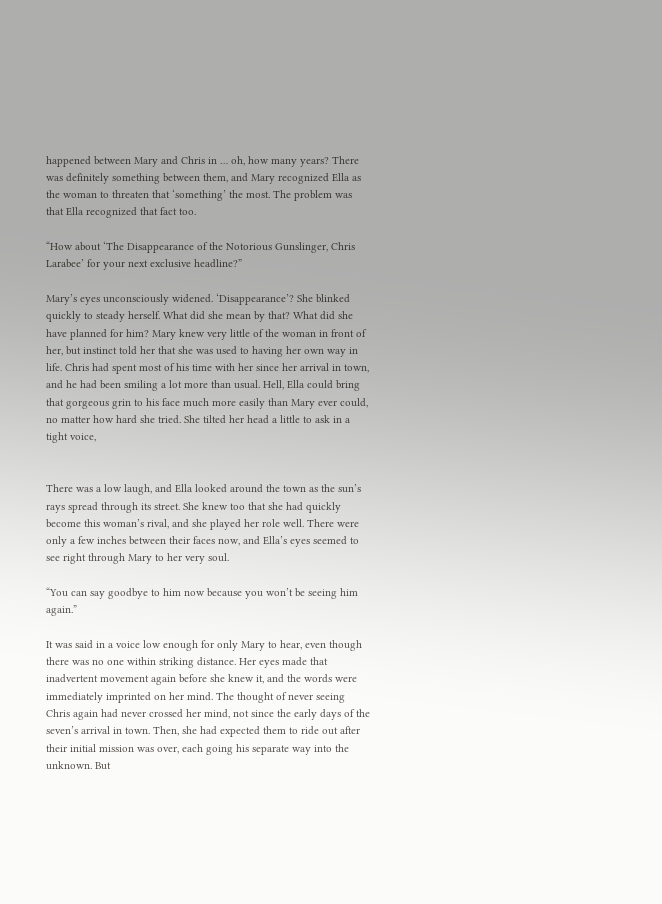happened between Mary and Chris in … oh, how many years? There was definitely something between them, and Mary recognized Ella as the woman to threaten that ‘something’ the most. The problem was that Ella recognized that fact too.

“How about ‘The Disappearance of the Notorious Gunslinger, Chris Larabee’ for your next exclusive headline?”

Mary’s eyes unconsciously widened. ‘Disappearance’? She blinked quickly to steady herself. What did she mean by that? What did she have planned for him? Mary knew very little of the woman in front of her, but instinct told her that she was used to having her own way in life. Chris had spent most of his time with her since her arrival in town, and he had been smiling a lot more than usual. Hell, Ella could bring that gorgeous grin to his face much more easily than Mary ever could, no matter how hard she tried. She tilted her head a little to ask in a tight voice,


There was a low laugh, and Ella looked around the town as the sun’s rays spread through its street. She knew too that she had quickly become this woman’s rival, and she played her role well. There were only a few inches between their faces now, and Ella’s eyes seemed to see right through Mary to her very soul.

“You can say goodbye to him now because you won’t be seeing him again.”

It was said in a voice low enough for only Mary to hear, even though there was no one within striking distance. Her eyes made that inadvertent movement again before she knew it, and the words were immediately imprinted on her mind. The thought of never seeing Chris again had never crossed her mind, not since the early days of the seven’s arrival in town. Then, she had expected them to ride out after their initial mission was over, each going his separate way into the unknown. But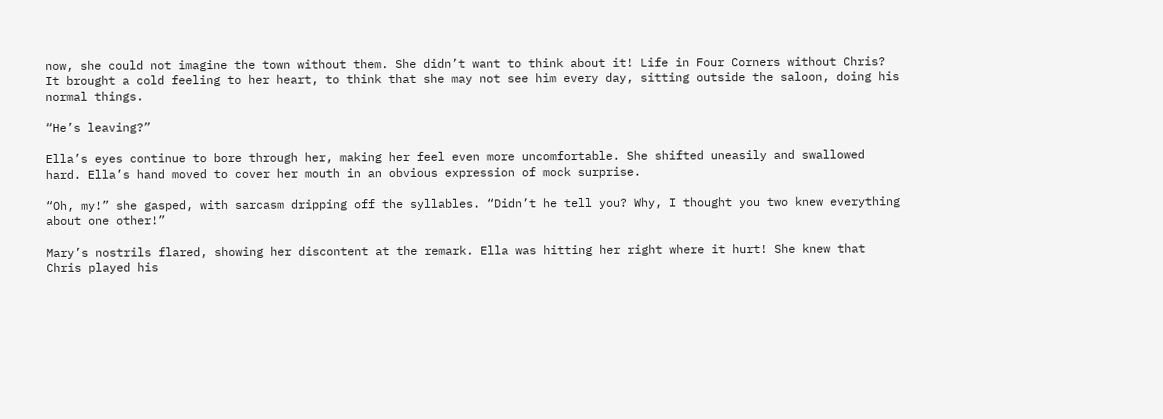now, she could not imagine the town without them. She didn’t want to think about it! Life in Four Corners without Chris? It brought a cold feeling to her heart, to think that she may not see him every day, sitting outside the saloon, doing his normal things.

“He’s leaving?”

Ella’s eyes continue to bore through her, making her feel even more uncomfortable. She shifted uneasily and swallowed hard. Ella’s hand moved to cover her mouth in an obvious expression of mock surprise.

“Oh, my!” she gasped, with sarcasm dripping off the syllables. “Didn’t he tell you? Why, I thought you two knew everything about one other!”

Mary’s nostrils flared, showing her discontent at the remark. Ella was hitting her right where it hurt! She knew that Chris played his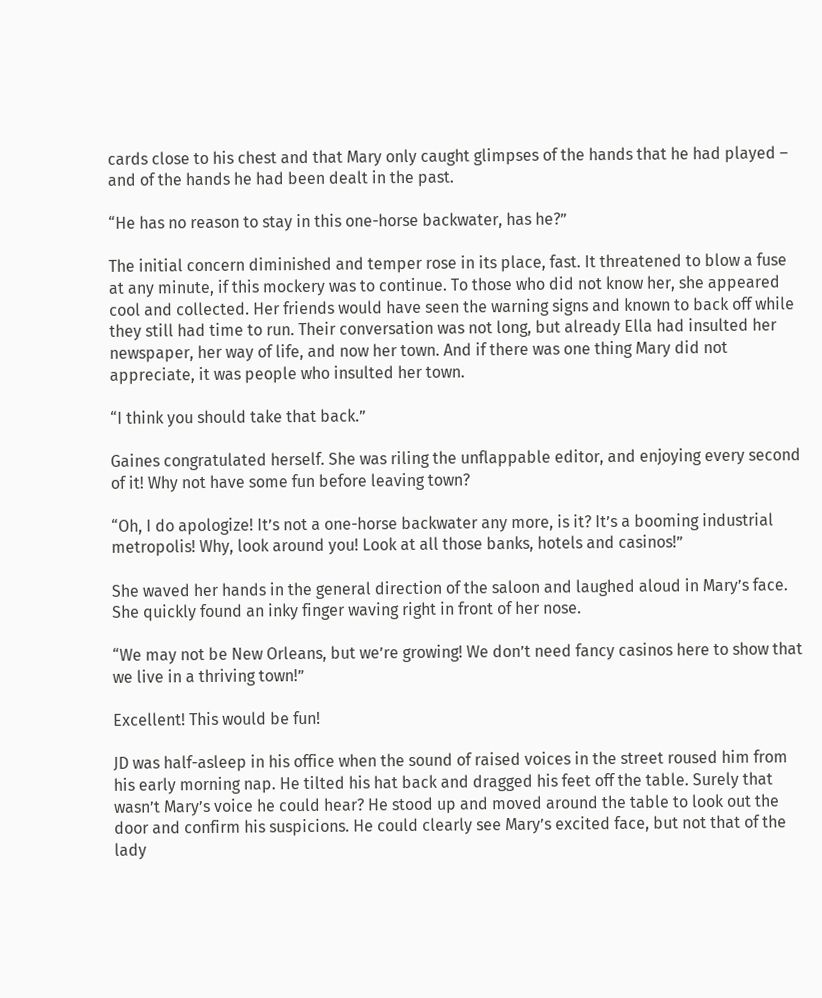cards close to his chest and that Mary only caught glimpses of the hands that he had played – and of the hands he had been dealt in the past.

“He has no reason to stay in this one-horse backwater, has he?”

The initial concern diminished and temper rose in its place, fast. It threatened to blow a fuse at any minute, if this mockery was to continue. To those who did not know her, she appeared cool and collected. Her friends would have seen the warning signs and known to back off while they still had time to run. Their conversation was not long, but already Ella had insulted her newspaper, her way of life, and now her town. And if there was one thing Mary did not appreciate, it was people who insulted her town.

“I think you should take that back.”

Gaines congratulated herself. She was riling the unflappable editor, and enjoying every second of it! Why not have some fun before leaving town?

“Oh, I do apologize! It’s not a one-horse backwater any more, is it? It’s a booming industrial metropolis! Why, look around you! Look at all those banks, hotels and casinos!”

She waved her hands in the general direction of the saloon and laughed aloud in Mary’s face. She quickly found an inky finger waving right in front of her nose.

“We may not be New Orleans, but we’re growing! We don’t need fancy casinos here to show that we live in a thriving town!”

Excellent! This would be fun!

JD was half-asleep in his office when the sound of raised voices in the street roused him from his early morning nap. He tilted his hat back and dragged his feet off the table. Surely that wasn’t Mary’s voice he could hear? He stood up and moved around the table to look out the door and confirm his suspicions. He could clearly see Mary’s excited face, but not that of the lady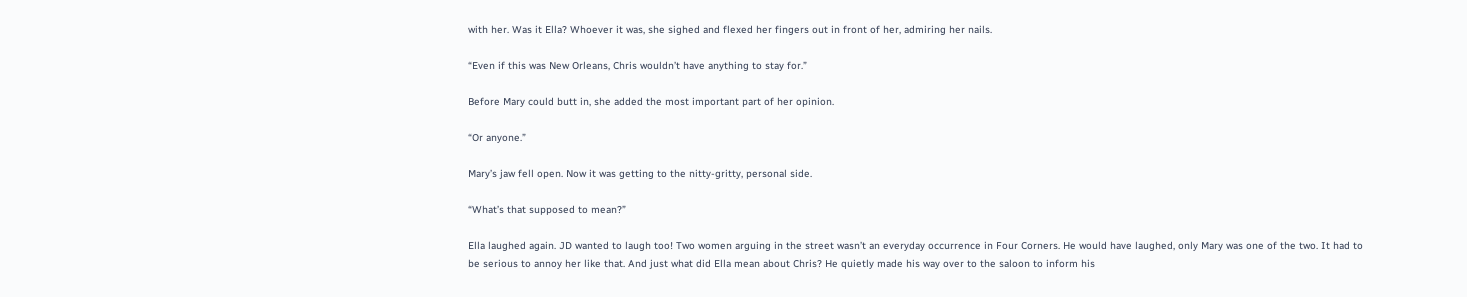with her. Was it Ella? Whoever it was, she sighed and flexed her fingers out in front of her, admiring her nails.

“Even if this was New Orleans, Chris wouldn’t have anything to stay for.”

Before Mary could butt in, she added the most important part of her opinion.

“Or anyone.”

Mary’s jaw fell open. Now it was getting to the nitty-gritty, personal side.

“What’s that supposed to mean?”

Ella laughed again. JD wanted to laugh too! Two women arguing in the street wasn’t an everyday occurrence in Four Corners. He would have laughed, only Mary was one of the two. It had to be serious to annoy her like that. And just what did Ella mean about Chris? He quietly made his way over to the saloon to inform his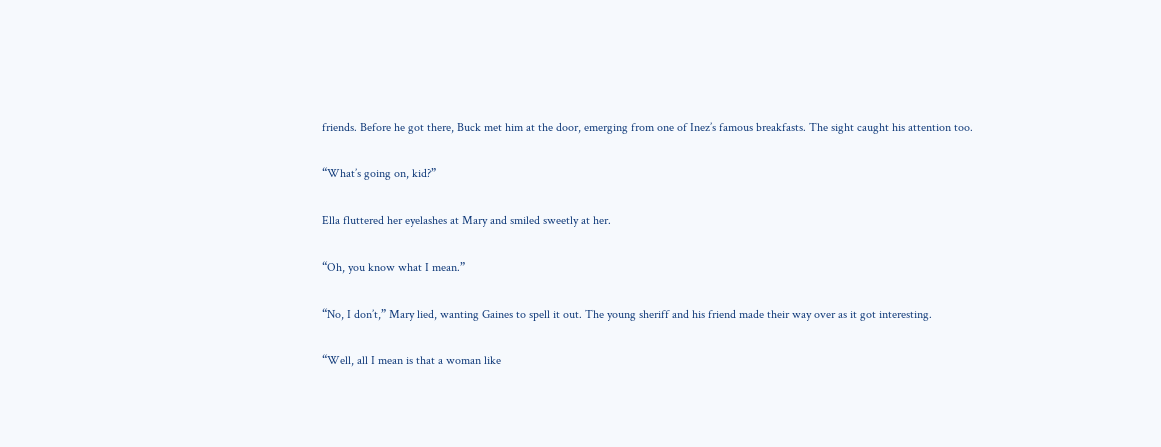friends. Before he got there, Buck met him at the door, emerging from one of Inez’s famous breakfasts. The sight caught his attention too.

“What’s going on, kid?”

Ella fluttered her eyelashes at Mary and smiled sweetly at her.

“Oh, you know what I mean.”

“No, I don’t,” Mary lied, wanting Gaines to spell it out. The young sheriff and his friend made their way over as it got interesting.

“Well, all I mean is that a woman like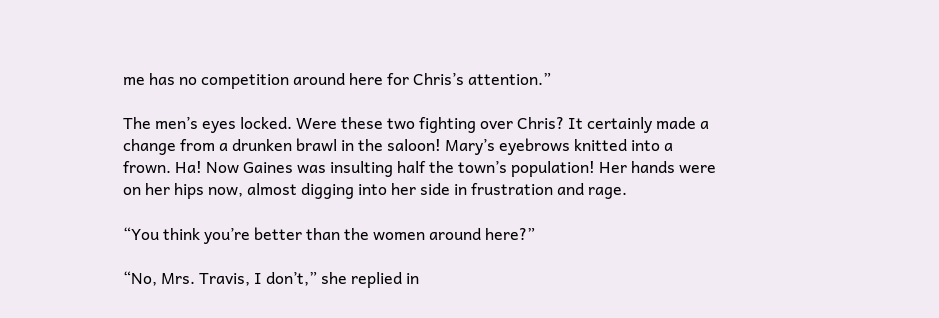me has no competition around here for Chris’s attention.”

The men’s eyes locked. Were these two fighting over Chris? It certainly made a change from a drunken brawl in the saloon! Mary’s eyebrows knitted into a frown. Ha! Now Gaines was insulting half the town’s population! Her hands were on her hips now, almost digging into her side in frustration and rage.

“You think you’re better than the women around here?”

“No, Mrs. Travis, I don’t,” she replied in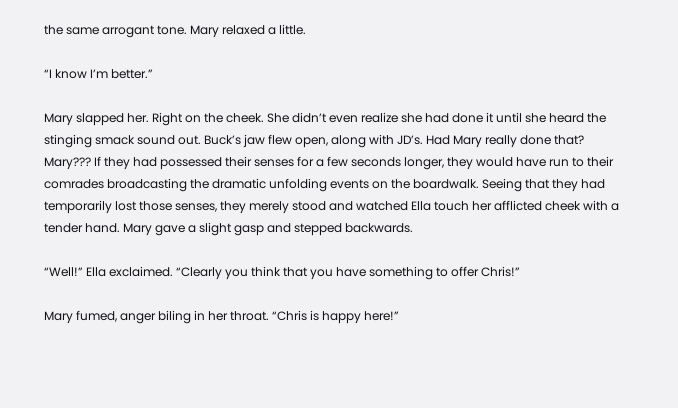the same arrogant tone. Mary relaxed a little.

“I know I’m better.”

Mary slapped her. Right on the cheek. She didn’t even realize she had done it until she heard the stinging smack sound out. Buck’s jaw flew open, along with JD’s. Had Mary really done that? Mary??? If they had possessed their senses for a few seconds longer, they would have run to their comrades broadcasting the dramatic unfolding events on the boardwalk. Seeing that they had temporarily lost those senses, they merely stood and watched Ella touch her afflicted cheek with a tender hand. Mary gave a slight gasp and stepped backwards.

“Well!” Ella exclaimed. “Clearly you think that you have something to offer Chris!”

Mary fumed, anger biling in her throat. “Chris is happy here!”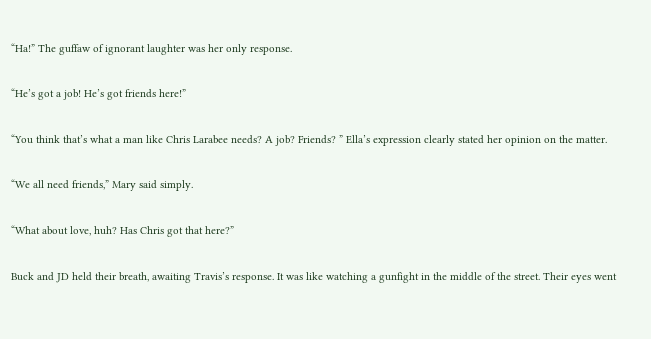“Ha!” The guffaw of ignorant laughter was her only response.

“He’s got a job! He’s got friends here!”

“You think that’s what a man like Chris Larabee needs? A job? Friends? ” Ella’s expression clearly stated her opinion on the matter.

“We all need friends,” Mary said simply.

“What about love, huh? Has Chris got that here?”

Buck and JD held their breath, awaiting Travis’s response. It was like watching a gunfight in the middle of the street. Their eyes went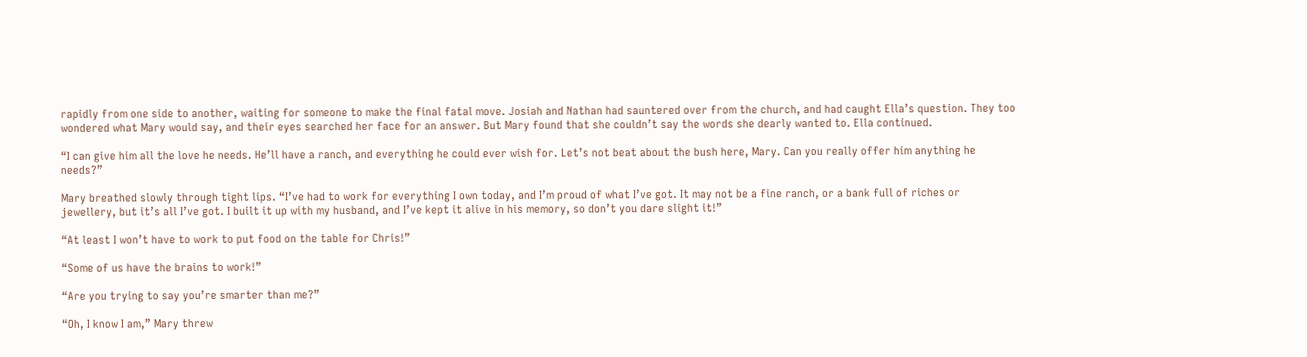rapidly from one side to another, waiting for someone to make the final fatal move. Josiah and Nathan had sauntered over from the church, and had caught Ella’s question. They too wondered what Mary would say, and their eyes searched her face for an answer. But Mary found that she couldn’t say the words she dearly wanted to. Ella continued.

“I can give him all the love he needs. He’ll have a ranch, and everything he could ever wish for. Let’s not beat about the bush here, Mary. Can you really offer him anything he needs?”

Mary breathed slowly through tight lips. “I’ve had to work for everything I own today, and I’m proud of what I’ve got. It may not be a fine ranch, or a bank full of riches or jewellery, but it’s all I’ve got. I built it up with my husband, and I’ve kept it alive in his memory, so don’t you dare slight it!”

“At least I won’t have to work to put food on the table for Chris!”

“Some of us have the brains to work!”

“Are you trying to say you’re smarter than me?”

“Oh, I know I am,” Mary threw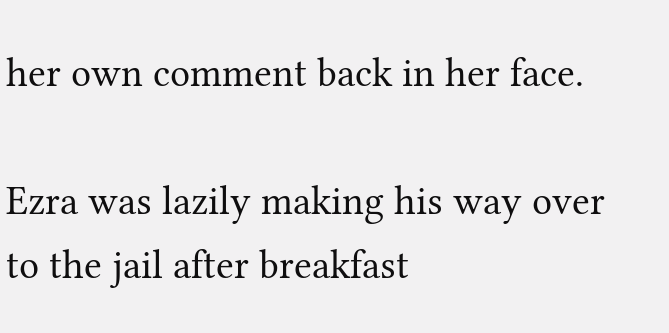her own comment back in her face.

Ezra was lazily making his way over to the jail after breakfast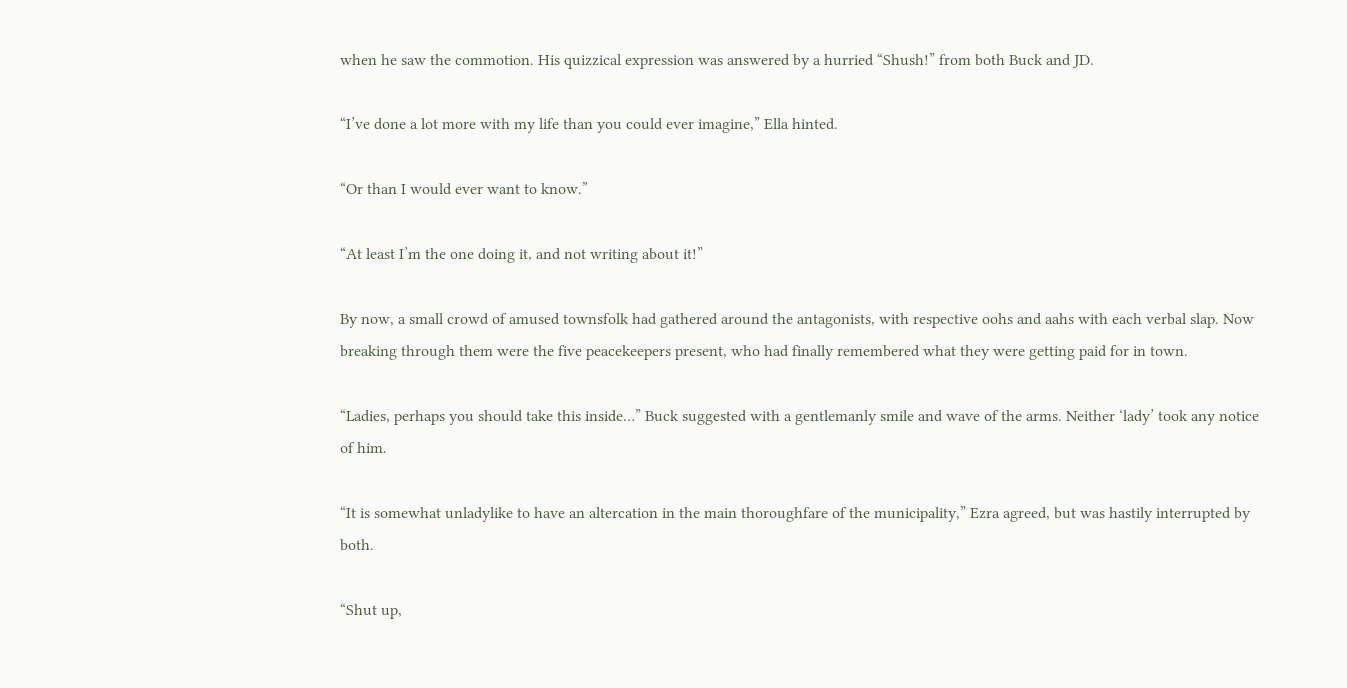when he saw the commotion. His quizzical expression was answered by a hurried “Shush!” from both Buck and JD.

“I’ve done a lot more with my life than you could ever imagine,” Ella hinted.

“Or than I would ever want to know.”

“At least I’m the one doing it, and not writing about it!”

By now, a small crowd of amused townsfolk had gathered around the antagonists, with respective oohs and aahs with each verbal slap. Now breaking through them were the five peacekeepers present, who had finally remembered what they were getting paid for in town.

“Ladies, perhaps you should take this inside…” Buck suggested with a gentlemanly smile and wave of the arms. Neither ‘lady’ took any notice of him.

“It is somewhat unladylike to have an altercation in the main thoroughfare of the municipality,” Ezra agreed, but was hastily interrupted by both.

“Shut up,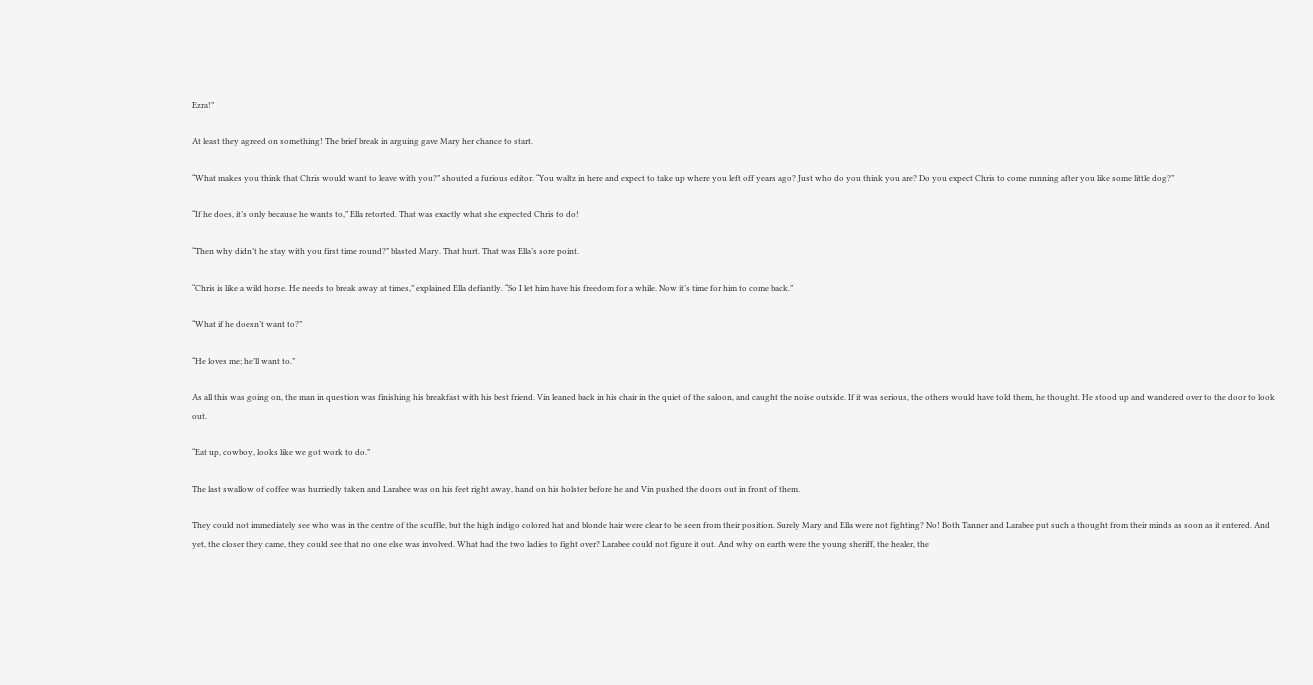Ezra!”

At least they agreed on something! The brief break in arguing gave Mary her chance to start.

“What makes you think that Chris would want to leave with you?” shouted a furious editor. “You waltz in here and expect to take up where you left off years ago? Just who do you think you are? Do you expect Chris to come running after you like some little dog?”

“If he does, it’s only because he wants to,” Ella retorted. That was exactly what she expected Chris to do!

“Then why didn’t he stay with you first time round?” blasted Mary. That hurt. That was Ella’s sore point.

“Chris is like a wild horse. He needs to break away at times,” explained Ella defiantly. “So I let him have his freedom for a while. Now it’s time for him to come back.”

“What if he doesn’t want to?”

“He loves me; he’ll want to.”

As all this was going on, the man in question was finishing his breakfast with his best friend. Vin leaned back in his chair in the quiet of the saloon, and caught the noise outside. If it was serious, the others would have told them, he thought. He stood up and wandered over to the door to look out.

“Eat up, cowboy, looks like we got work to do.”

The last swallow of coffee was hurriedly taken and Larabee was on his feet right away, hand on his holster before he and Vin pushed the doors out in front of them.

They could not immediately see who was in the centre of the scuffle, but the high indigo colored hat and blonde hair were clear to be seen from their position. Surely Mary and Ella were not fighting? No! Both Tanner and Larabee put such a thought from their minds as soon as it entered. And yet, the closer they came, they could see that no one else was involved. What had the two ladies to fight over? Larabee could not figure it out. And why on earth were the young sheriff, the healer, the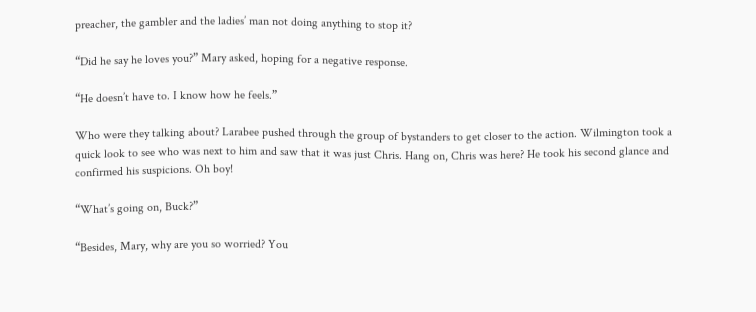preacher, the gambler and the ladies’ man not doing anything to stop it?

“Did he say he loves you?” Mary asked, hoping for a negative response.

“He doesn’t have to. I know how he feels.”

Who were they talking about? Larabee pushed through the group of bystanders to get closer to the action. Wilmington took a quick look to see who was next to him and saw that it was just Chris. Hang on, Chris was here? He took his second glance and confirmed his suspicions. Oh boy!

“What’s going on, Buck?”

“Besides, Mary, why are you so worried? You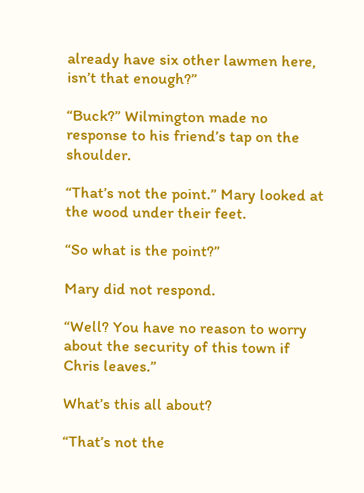already have six other lawmen here, isn’t that enough?”

“Buck?” Wilmington made no response to his friend’s tap on the shoulder.

“That’s not the point.” Mary looked at the wood under their feet.

“So what is the point?”

Mary did not respond.

“Well? You have no reason to worry about the security of this town if Chris leaves.”

What’s this all about?

“That’s not the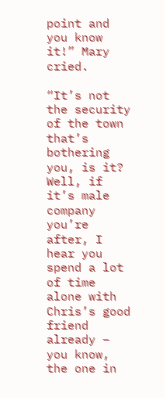point and you know it!” Mary cried.

“It’s not the security of the town that’s bothering you, is it? Well, if it’s male company you’re after, I hear you spend a lot of time alone with Chris’s good friend already – you know, the one in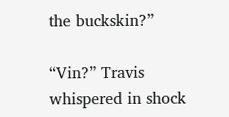the buckskin?”

“Vin?” Travis whispered in shock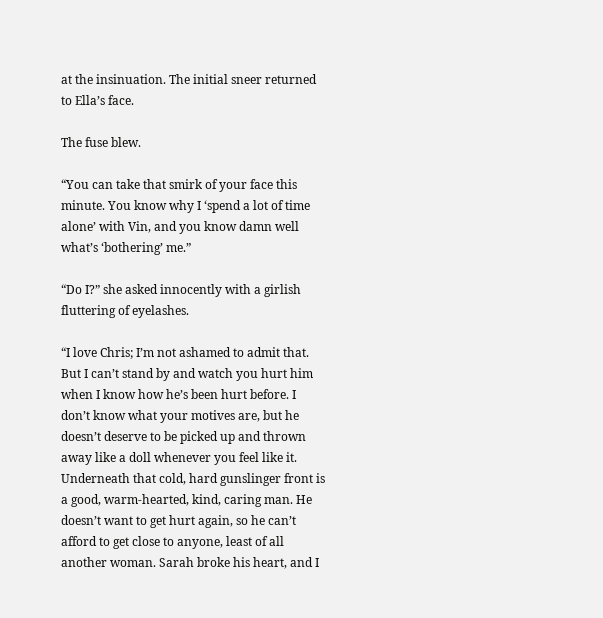at the insinuation. The initial sneer returned to Ella’s face.

The fuse blew.

“You can take that smirk of your face this minute. You know why I ‘spend a lot of time alone’ with Vin, and you know damn well what’s ‘bothering’ me.”

“Do I?” she asked innocently with a girlish fluttering of eyelashes.

“I love Chris; I’m not ashamed to admit that. But I can’t stand by and watch you hurt him when I know how he’s been hurt before. I don’t know what your motives are, but he doesn’t deserve to be picked up and thrown away like a doll whenever you feel like it. Underneath that cold, hard gunslinger front is a good, warm-hearted, kind, caring man. He doesn’t want to get hurt again, so he can’t afford to get close to anyone, least of all another woman. Sarah broke his heart, and I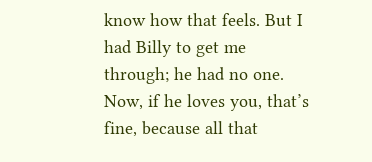know how that feels. But I had Billy to get me through; he had no one. Now, if he loves you, that’s fine, because all that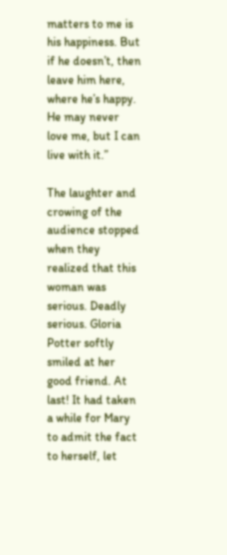matters to me is his happiness. But if he doesn’t, then leave him here, where he’s happy. He may never love me, but I can live with it.”

The laughter and crowing of the audience stopped when they realized that this woman was serious. Deadly serious. Gloria Potter softly smiled at her good friend. At last! It had taken a while for Mary to admit the fact to herself, let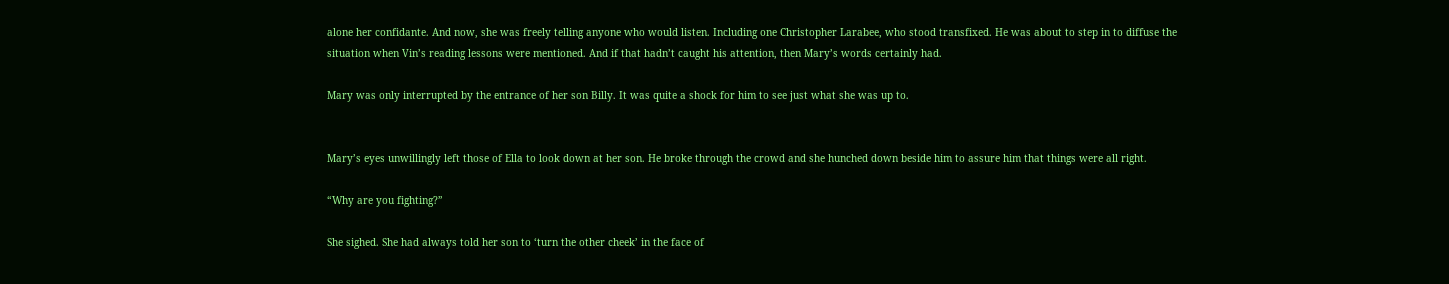alone her confidante. And now, she was freely telling anyone who would listen. Including one Christopher Larabee, who stood transfixed. He was about to step in to diffuse the situation when Vin’s reading lessons were mentioned. And if that hadn’t caught his attention, then Mary’s words certainly had.

Mary was only interrupted by the entrance of her son Billy. It was quite a shock for him to see just what she was up to.


Mary’s eyes unwillingly left those of Ella to look down at her son. He broke through the crowd and she hunched down beside him to assure him that things were all right.

“Why are you fighting?”

She sighed. She had always told her son to ‘turn the other cheek’ in the face of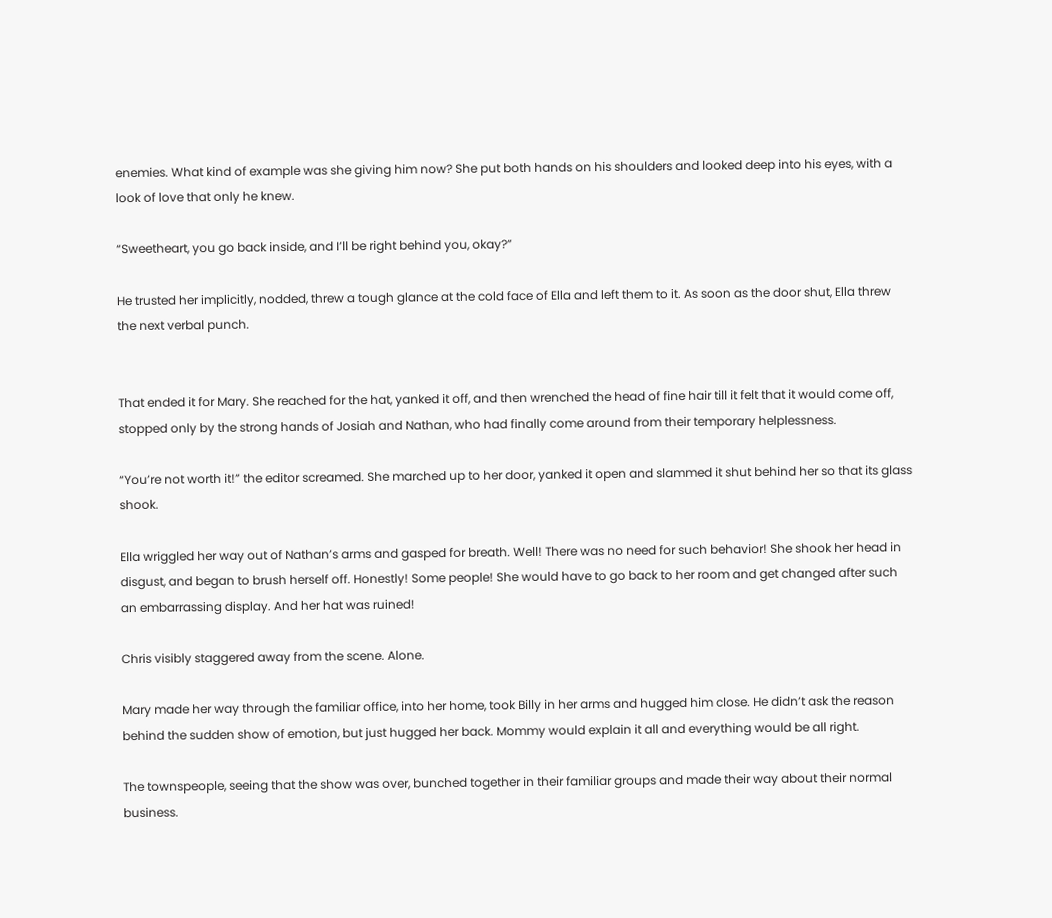enemies. What kind of example was she giving him now? She put both hands on his shoulders and looked deep into his eyes, with a look of love that only he knew.

“Sweetheart, you go back inside, and I’ll be right behind you, okay?”

He trusted her implicitly, nodded, threw a tough glance at the cold face of Ella and left them to it. As soon as the door shut, Ella threw the next verbal punch.


That ended it for Mary. She reached for the hat, yanked it off, and then wrenched the head of fine hair till it felt that it would come off, stopped only by the strong hands of Josiah and Nathan, who had finally come around from their temporary helplessness.

“You’re not worth it!” the editor screamed. She marched up to her door, yanked it open and slammed it shut behind her so that its glass shook.

Ella wriggled her way out of Nathan’s arms and gasped for breath. Well! There was no need for such behavior! She shook her head in disgust, and began to brush herself off. Honestly! Some people! She would have to go back to her room and get changed after such an embarrassing display. And her hat was ruined!

Chris visibly staggered away from the scene. Alone.

Mary made her way through the familiar office, into her home, took Billy in her arms and hugged him close. He didn’t ask the reason behind the sudden show of emotion, but just hugged her back. Mommy would explain it all and everything would be all right.

The townspeople, seeing that the show was over, bunched together in their familiar groups and made their way about their normal business.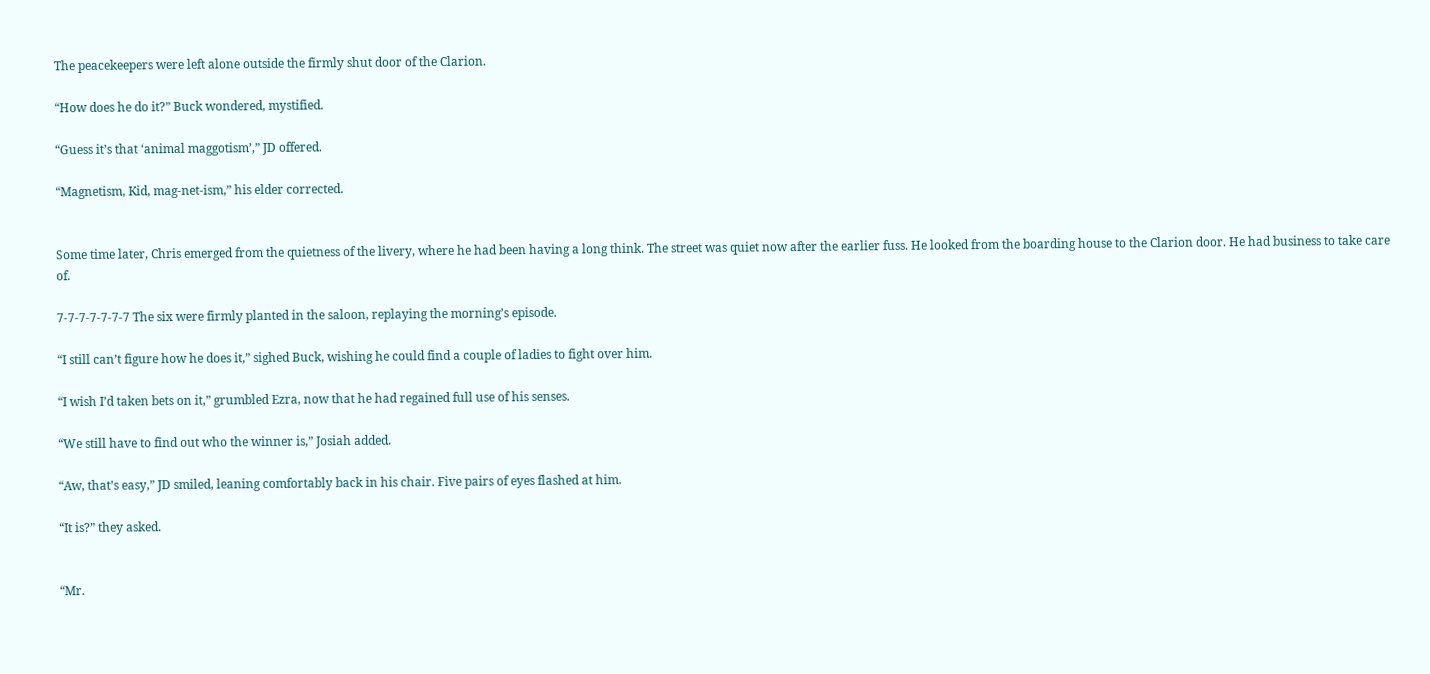The peacekeepers were left alone outside the firmly shut door of the Clarion.

“How does he do it?” Buck wondered, mystified.

“Guess it’s that ‘animal maggotism’,” JD offered.

“Magnetism, Kid, mag-net-ism,” his elder corrected.


Some time later, Chris emerged from the quietness of the livery, where he had been having a long think. The street was quiet now after the earlier fuss. He looked from the boarding house to the Clarion door. He had business to take care of.

7-7-7-7-7-7-7 The six were firmly planted in the saloon, replaying the morning’s episode.

“I still can’t figure how he does it,” sighed Buck, wishing he could find a couple of ladies to fight over him.

“I wish I’d taken bets on it,” grumbled Ezra, now that he had regained full use of his senses.

“We still have to find out who the winner is,” Josiah added.

“Aw, that’s easy,” JD smiled, leaning comfortably back in his chair. Five pairs of eyes flashed at him.

“It is?” they asked.


“Mr.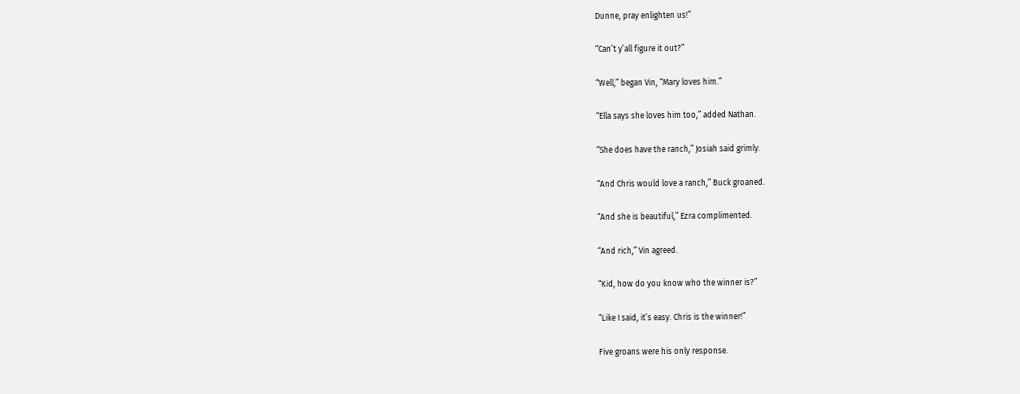Dunne, pray enlighten us!”

“Can’t y’all figure it out?”

“Well,” began Vin, “Mary loves him.”

“Ella says she loves him too,” added Nathan.

“She does have the ranch,” Josiah said grimly.

“And Chris would love a ranch,” Buck groaned.

“And she is beautiful,” Ezra complimented.

“And rich,” Vin agreed.

“Kid, how do you know who the winner is?”

“Like I said, it’s easy. Chris is the winner!”

Five groans were his only response.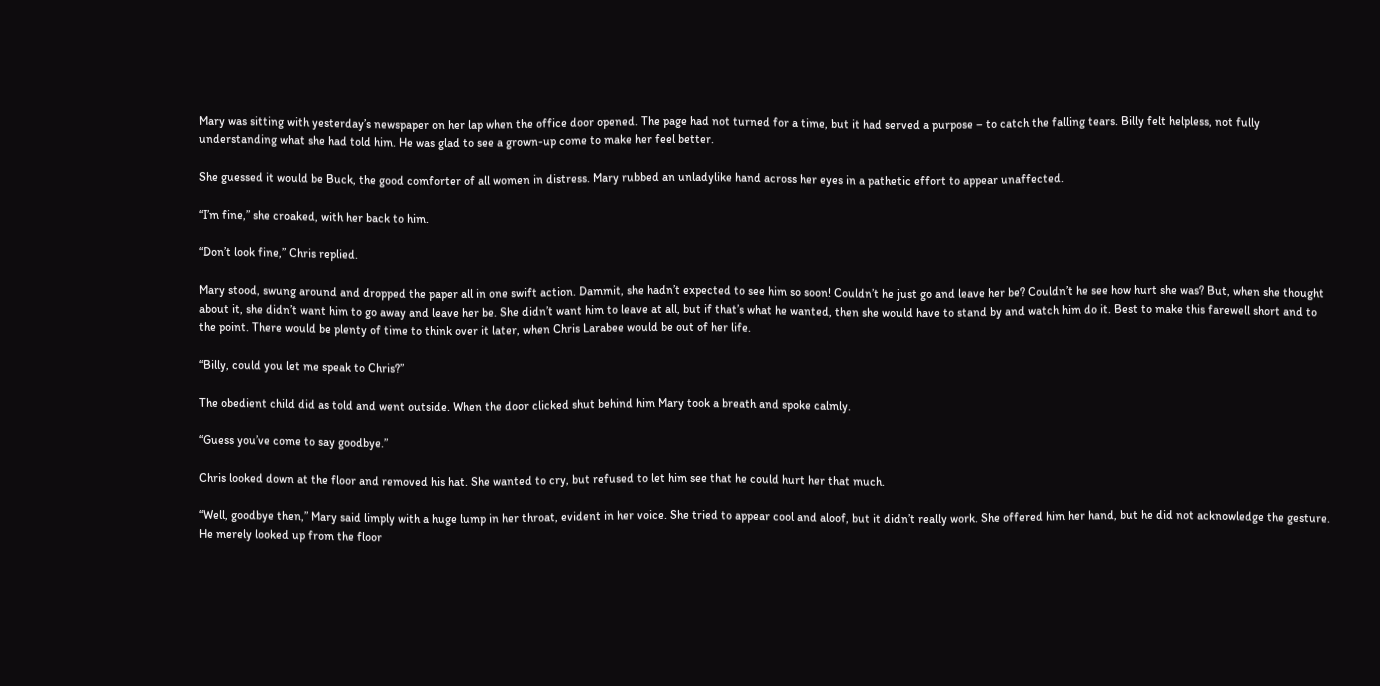Mary was sitting with yesterday’s newspaper on her lap when the office door opened. The page had not turned for a time, but it had served a purpose – to catch the falling tears. Billy felt helpless, not fully understanding what she had told him. He was glad to see a grown-up come to make her feel better.

She guessed it would be Buck, the good comforter of all women in distress. Mary rubbed an unladylike hand across her eyes in a pathetic effort to appear unaffected.

“I’m fine,” she croaked, with her back to him.

“Don’t look fine,” Chris replied.

Mary stood, swung around and dropped the paper all in one swift action. Dammit, she hadn’t expected to see him so soon! Couldn’t he just go and leave her be? Couldn’t he see how hurt she was? But, when she thought about it, she didn’t want him to go away and leave her be. She didn’t want him to leave at all, but if that’s what he wanted, then she would have to stand by and watch him do it. Best to make this farewell short and to the point. There would be plenty of time to think over it later, when Chris Larabee would be out of her life.

“Billy, could you let me speak to Chris?”

The obedient child did as told and went outside. When the door clicked shut behind him Mary took a breath and spoke calmly.

“Guess you’ve come to say goodbye.”

Chris looked down at the floor and removed his hat. She wanted to cry, but refused to let him see that he could hurt her that much.

“Well, goodbye then,” Mary said limply with a huge lump in her throat, evident in her voice. She tried to appear cool and aloof, but it didn’t really work. She offered him her hand, but he did not acknowledge the gesture. He merely looked up from the floor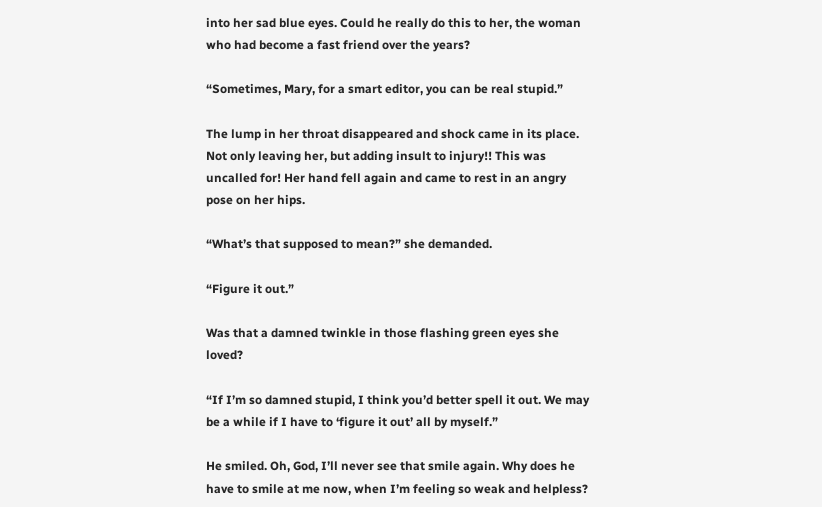into her sad blue eyes. Could he really do this to her, the woman who had become a fast friend over the years?

“Sometimes, Mary, for a smart editor, you can be real stupid.”

The lump in her throat disappeared and shock came in its place. Not only leaving her, but adding insult to injury!! This was uncalled for! Her hand fell again and came to rest in an angry pose on her hips.

“What’s that supposed to mean?” she demanded.

“Figure it out.”

Was that a damned twinkle in those flashing green eyes she loved?

“If I’m so damned stupid, I think you’d better spell it out. We may be a while if I have to ‘figure it out’ all by myself.”

He smiled. Oh, God, I’ll never see that smile again. Why does he have to smile at me now, when I’m feeling so weak and helpless?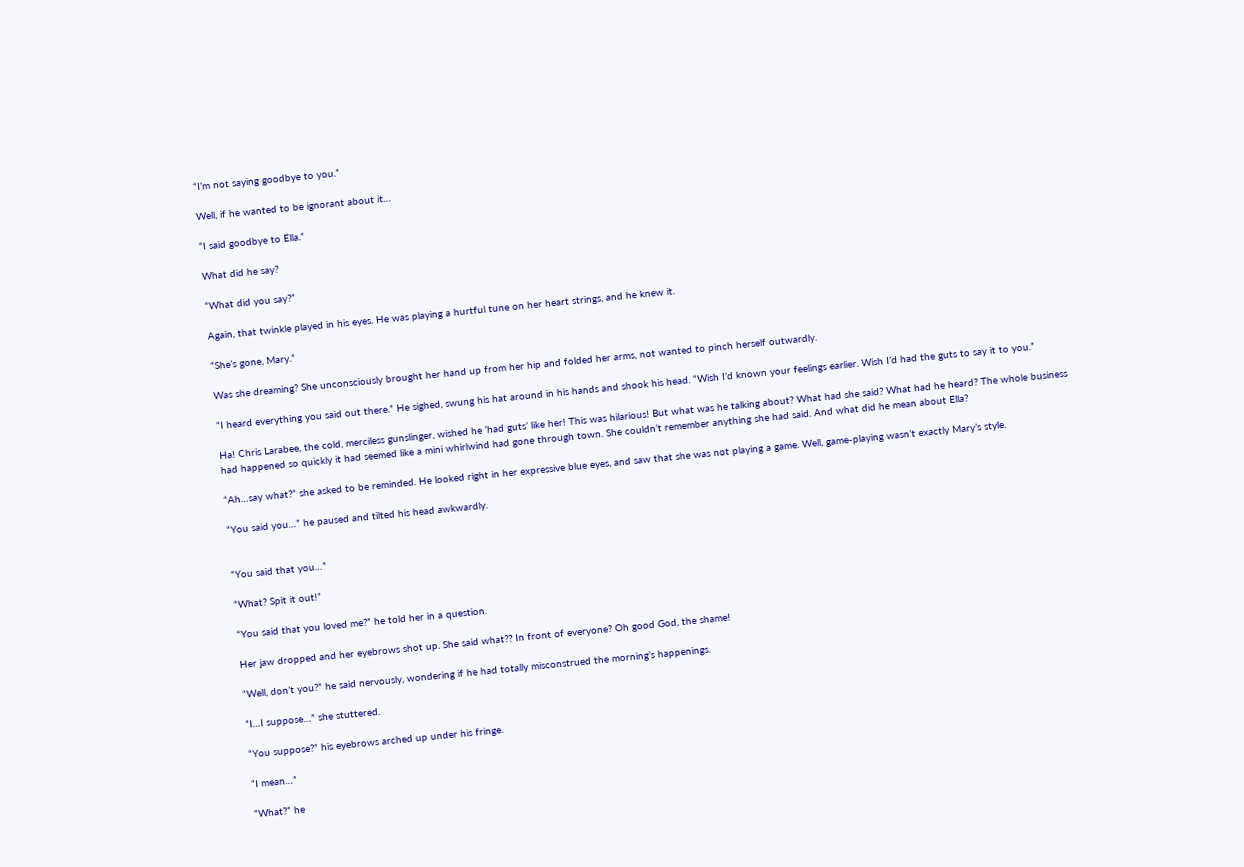“I’m not saying goodbye to you.”

Well, if he wanted to be ignorant about it…

“I said goodbye to Ella.”

What did he say?

“What did you say?”

Again, that twinkle played in his eyes. He was playing a hurtful tune on her heart strings, and he knew it.

“She’s gone, Mary.”

Was she dreaming? She unconsciously brought her hand up from her hip and folded her arms, not wanted to pinch herself outwardly.

“I heard everything you said out there.” He sighed, swung his hat around in his hands and shook his head. “Wish I’d known your feelings earlier. Wish I’d had the guts to say it to you.”

Ha! Chris Larabee, the cold, merciless gunslinger, wished he ‘had guts’ like her! This was hilarious! But what was he talking about? What had she said? What had he heard? The whole business had happened so quickly it had seemed like a mini whirlwind had gone through town. She couldn’t remember anything she had said. And what did he mean about Ella?

“Ah…say what?” she asked to be reminded. He looked right in her expressive blue eyes, and saw that she was not playing a game. Well, game-playing wasn’t exactly Mary’s style.

“You said you…” he paused and tilted his head awkwardly.


“You said that you…”

“What? Spit it out!”

“You said that you loved me?” he told her in a question.

Her jaw dropped and her eyebrows shot up. She said what?? In front of everyone? Oh good God, the shame!

“Well, don’t you?” he said nervously, wondering if he had totally misconstrued the morning’s happenings.

“I…I suppose…” she stuttered.

“You suppose?” his eyebrows arched up under his fringe.

“I mean…”

“What?” he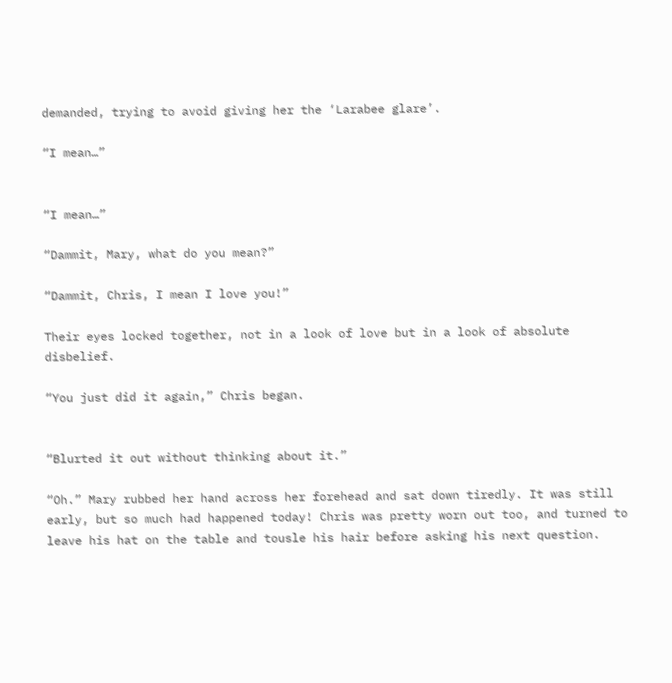demanded, trying to avoid giving her the ‘Larabee glare’.

“I mean…”


“I mean…”

“Dammit, Mary, what do you mean?”

“Dammit, Chris, I mean I love you!”

Their eyes locked together, not in a look of love but in a look of absolute disbelief.

“You just did it again,” Chris began.


“Blurted it out without thinking about it.”

“Oh.” Mary rubbed her hand across her forehead and sat down tiredly. It was still early, but so much had happened today! Chris was pretty worn out too, and turned to leave his hat on the table and tousle his hair before asking his next question.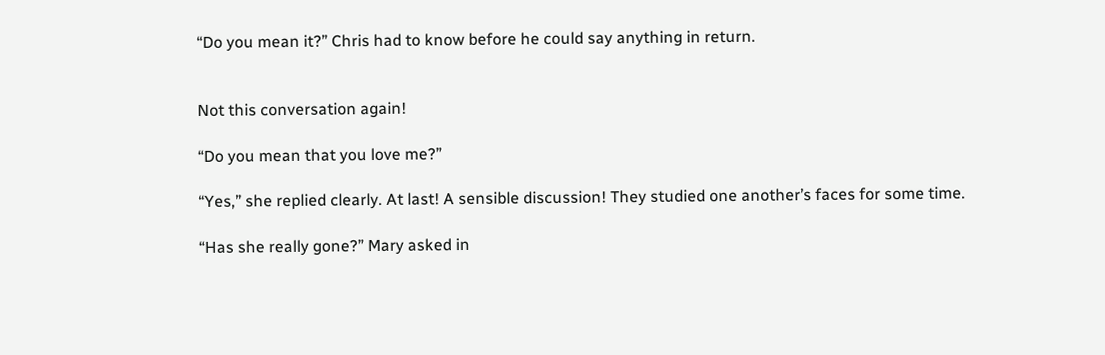“Do you mean it?” Chris had to know before he could say anything in return.


Not this conversation again!

“Do you mean that you love me?”

“Yes,” she replied clearly. At last! A sensible discussion! They studied one another’s faces for some time.

“Has she really gone?” Mary asked in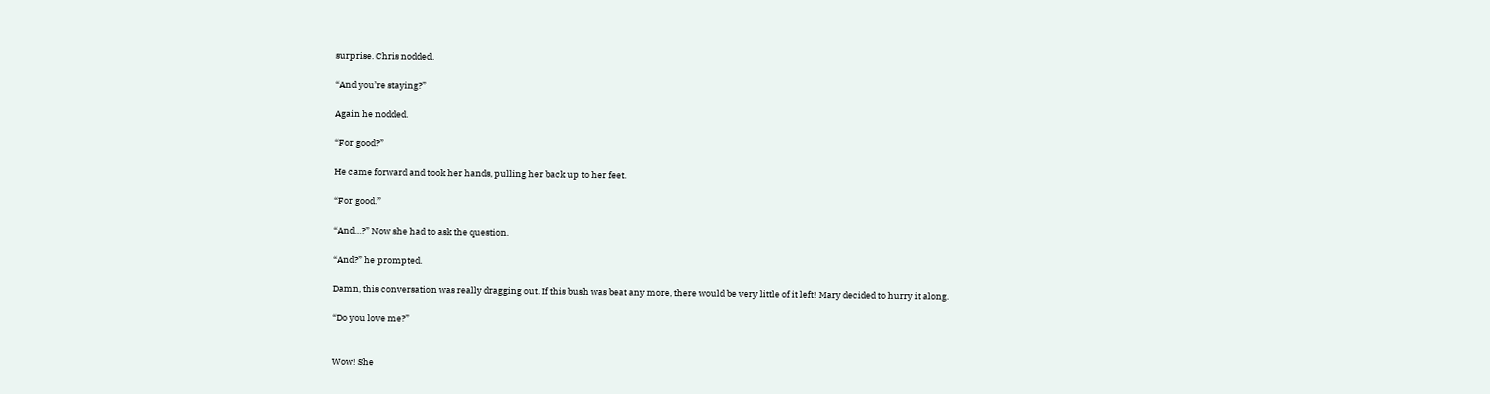surprise. Chris nodded.

“And you’re staying?”

Again he nodded.

“For good?”

He came forward and took her hands, pulling her back up to her feet.

“For good.”

“And…?” Now she had to ask the question.

“And?” he prompted.

Damn, this conversation was really dragging out. If this bush was beat any more, there would be very little of it left! Mary decided to hurry it along.

“Do you love me?”


Wow! She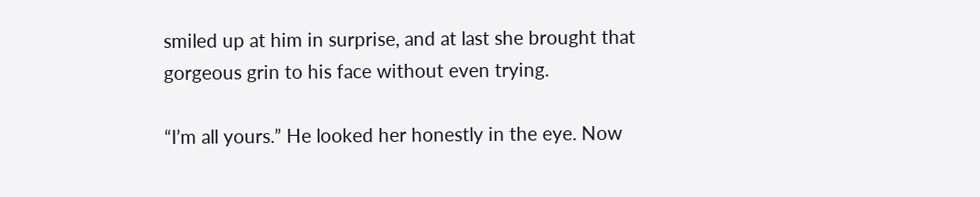smiled up at him in surprise, and at last she brought that gorgeous grin to his face without even trying.

“I’m all yours.” He looked her honestly in the eye. Now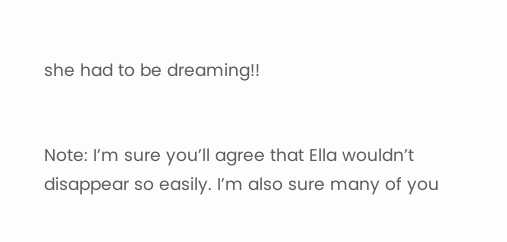she had to be dreaming!!


Note: I’m sure you’ll agree that Ella wouldn’t disappear so easily. I’m also sure many of you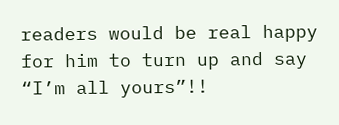readers would be real happy for him to turn up and say “I’m all yours”!!